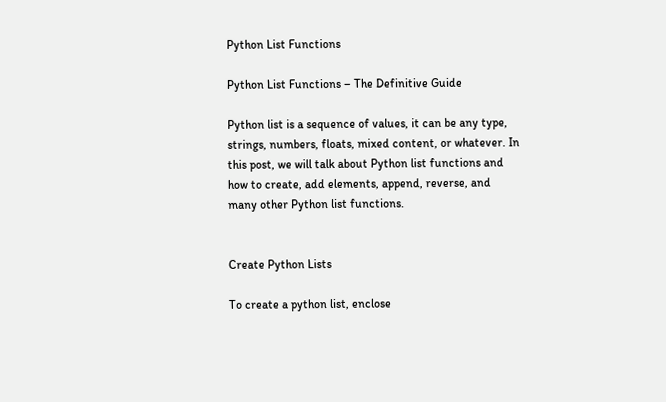Python List Functions

Python List Functions – The Definitive Guide

Python list is a sequence of values, it can be any type, strings, numbers, floats, mixed content, or whatever. In this post, we will talk about Python list functions and how to create, add elements, append, reverse, and many other Python list functions.


Create Python Lists

To create a python list, enclose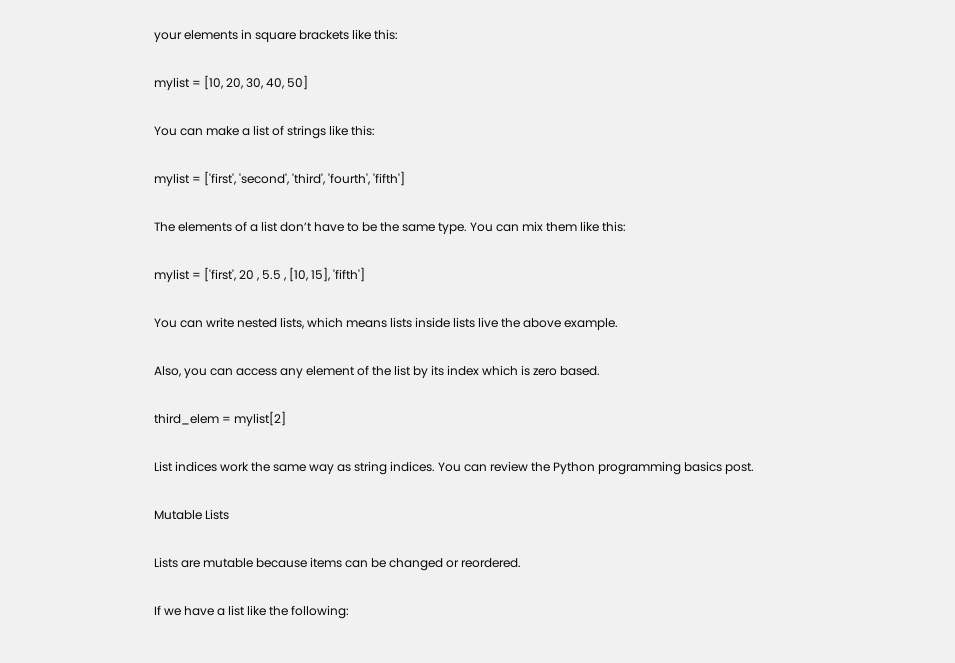your elements in square brackets like this:

mylist = [10, 20, 30, 40, 50]

You can make a list of strings like this:

mylist = ['first', 'second', 'third', 'fourth', 'fifth']

The elements of a list don’t have to be the same type. You can mix them like this:

mylist = ['first', 20 , 5.5 , [10, 15], 'fifth']

You can write nested lists, which means lists inside lists live the above example.

Also, you can access any element of the list by its index which is zero based.

third_elem = mylist[2]

List indices work the same way as string indices. You can review the Python programming basics post.

Mutable Lists

Lists are mutable because items can be changed or reordered.

If we have a list like the following: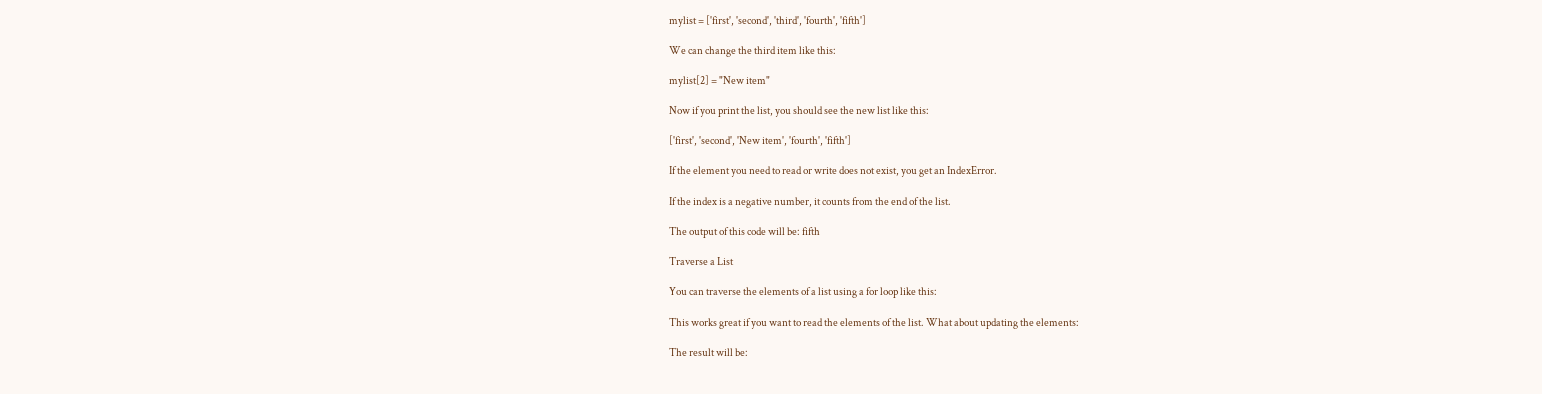mylist = ['first', 'second', 'third', 'fourth', 'fifth']

We can change the third item like this:

mylist[2] = "New item"

Now if you print the list, you should see the new list like this:

['first', 'second', 'New item', 'fourth', 'fifth']

If the element you need to read or write does not exist, you get an IndexError.

If the index is a negative number, it counts from the end of the list.

The output of this code will be: fifth

Traverse a List

You can traverse the elements of a list using a for loop like this:

This works great if you want to read the elements of the list. What about updating the elements:

The result will be: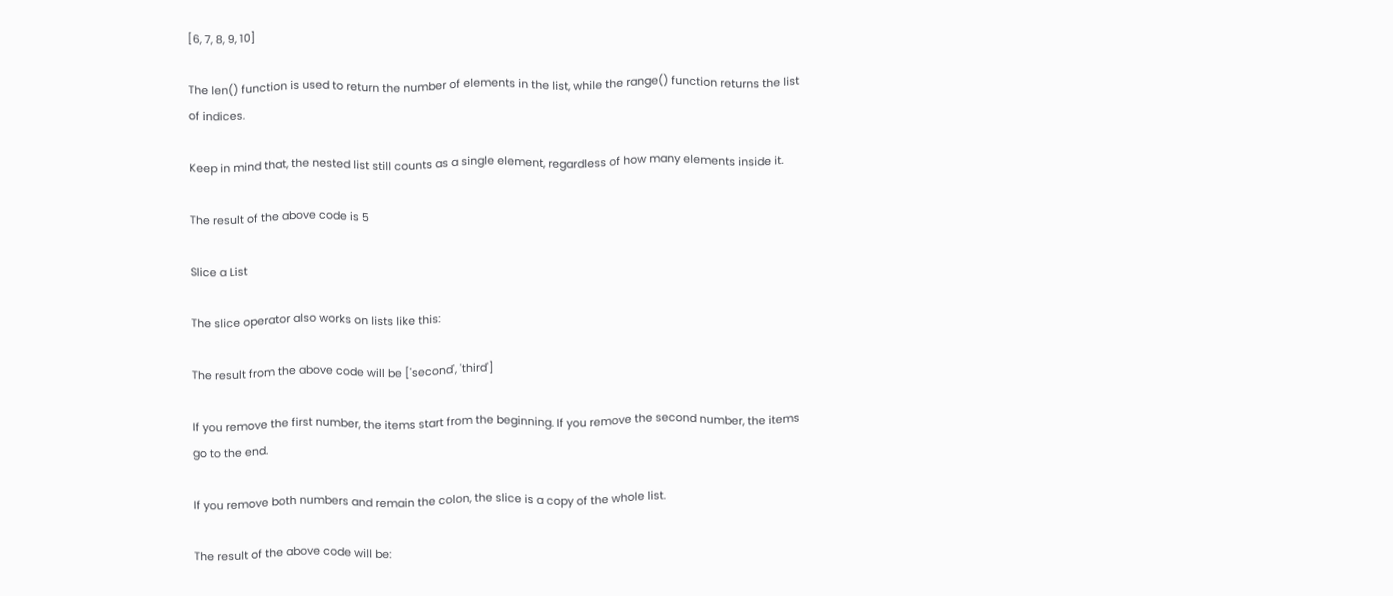[6, 7, 8, 9, 10]

The len() function is used to return the number of elements in the list, while the range() function returns the list of indices.

Keep in mind that, the nested list still counts as a single element, regardless of how many elements inside it.

The result of the above code is 5

Slice a List

The slice operator also works on lists like this:

The result from the above code will be ['second', 'third']

If you remove the first number, the items start from the beginning. If you remove the second number, the items go to the end.

If you remove both numbers and remain the colon, the slice is a copy of the whole list.

The result of the above code will be: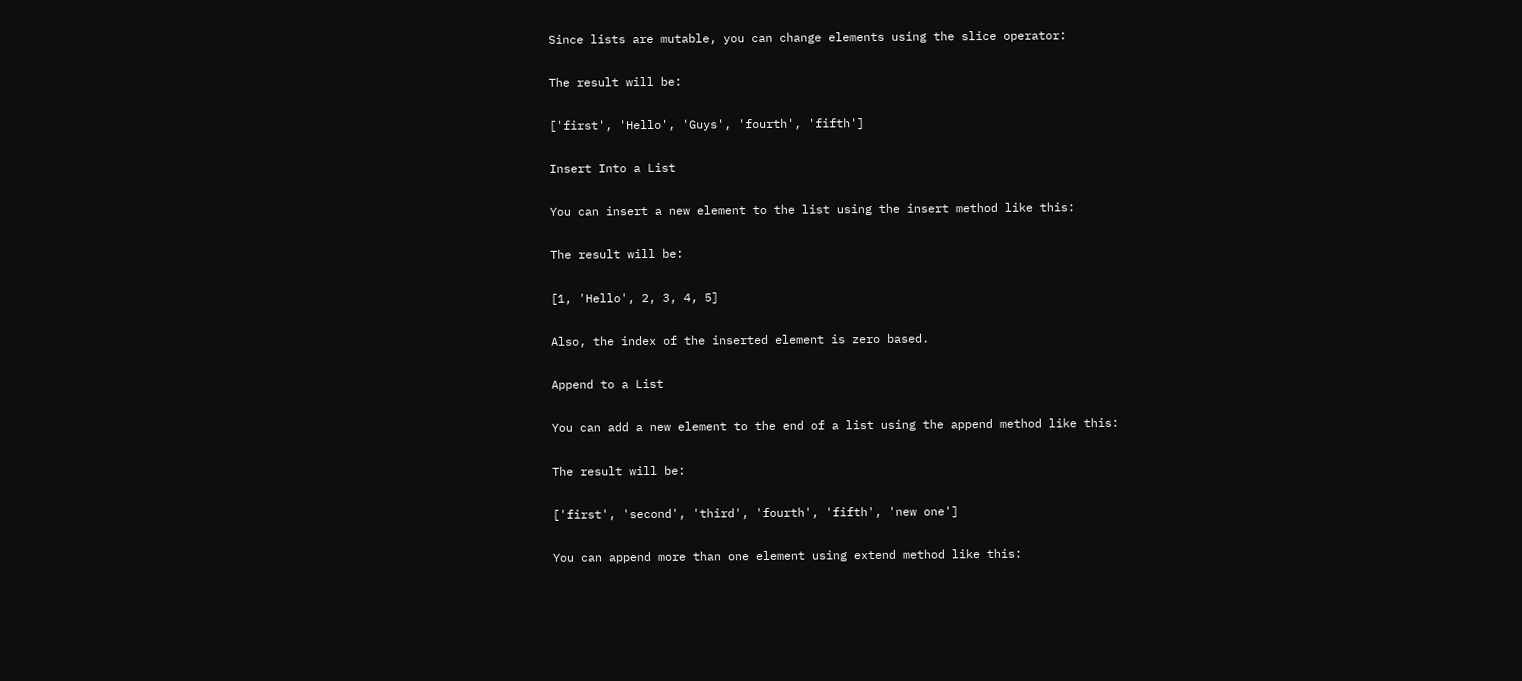Since lists are mutable, you can change elements using the slice operator:

The result will be:

['first', 'Hello', 'Guys', 'fourth', 'fifth']

Insert Into a List

You can insert a new element to the list using the insert method like this:

The result will be:

[1, 'Hello', 2, 3, 4, 5]

Also, the index of the inserted element is zero based.

Append to a List

You can add a new element to the end of a list using the append method like this:

The result will be:

['first', 'second', 'third', 'fourth', 'fifth', 'new one']

You can append more than one element using extend method like this: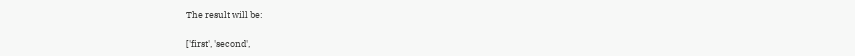The result will be:

['first', 'second',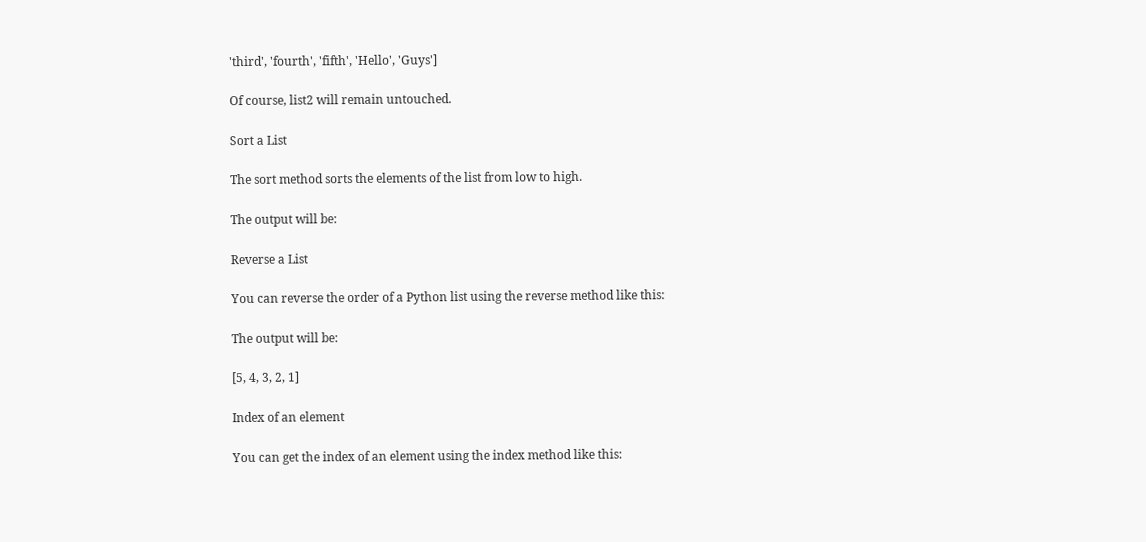'third', 'fourth', 'fifth', 'Hello', 'Guys']

Of course, list2 will remain untouched.

Sort a List

The sort method sorts the elements of the list from low to high.

The output will be:

Reverse a List

You can reverse the order of a Python list using the reverse method like this:

The output will be:

[5, 4, 3, 2, 1]

Index of an element

You can get the index of an element using the index method like this: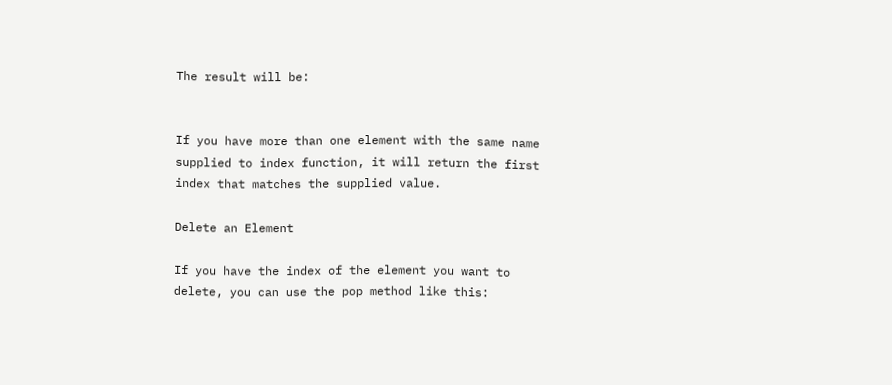The result will be:


If you have more than one element with the same name supplied to index function, it will return the first index that matches the supplied value.

Delete an Element

If you have the index of the element you want to delete, you can use the pop method like this: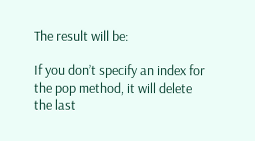The result will be:

If you don’t specify an index for the pop method, it will delete the last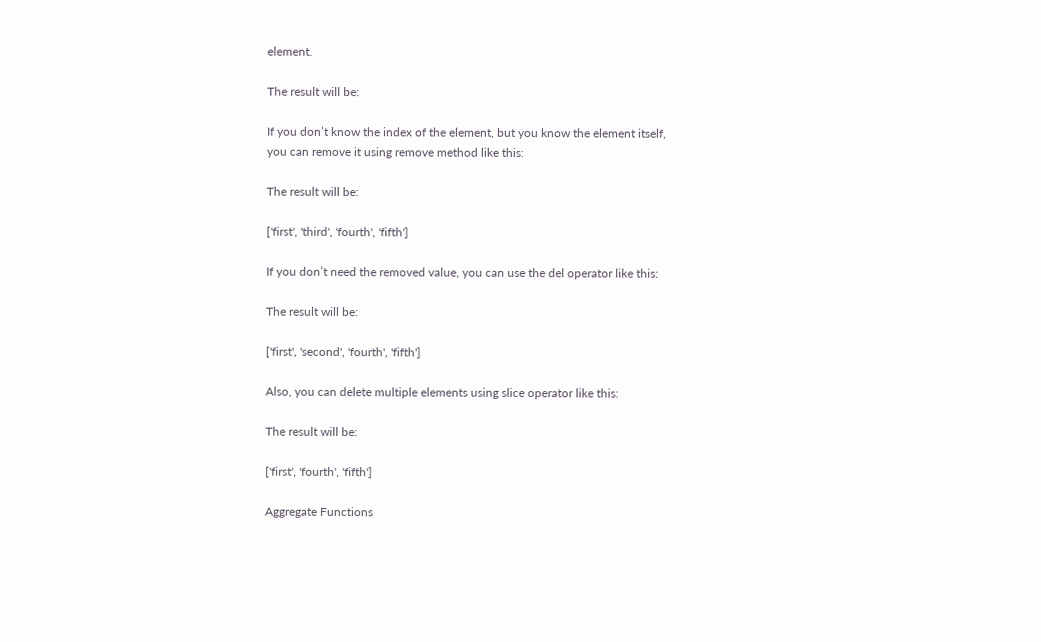element.

The result will be:

If you don’t know the index of the element, but you know the element itself, you can remove it using remove method like this:

The result will be:

['first', 'third', 'fourth', 'fifth']

If you don’t need the removed value, you can use the del operator like this:

The result will be:

['first', 'second', 'fourth', 'fifth']

Also, you can delete multiple elements using slice operator like this:

The result will be:

['first', 'fourth', 'fifth']

Aggregate Functions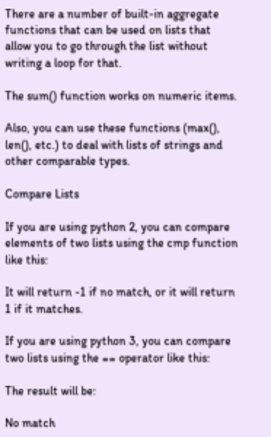There are a number of built-in aggregate functions that can be used on lists that allow you to go through the list without writing a loop for that.

The sum() function works on numeric items.

Also, you can use these functions (max(), len(), etc.) to deal with lists of strings and other comparable types.

Compare Lists

If you are using python 2, you can compare elements of two lists using the cmp function like this:

It will return -1 if no match, or it will return 1 if it matches.

If you are using python 3, you can compare two lists using the == operator like this:

The result will be:

No match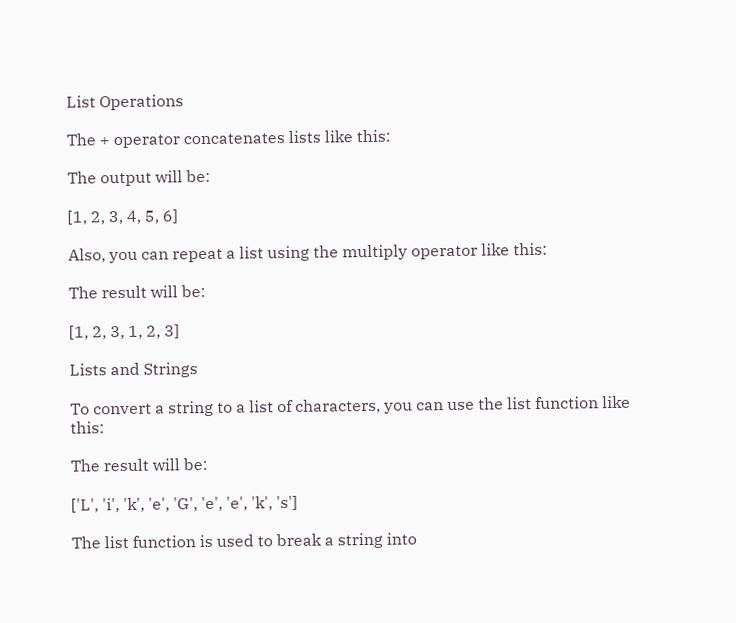List Operations

The + operator concatenates lists like this:

The output will be:

[1, 2, 3, 4, 5, 6]

Also, you can repeat a list using the multiply operator like this:

The result will be:

[1, 2, 3, 1, 2, 3]

Lists and Strings

To convert a string to a list of characters, you can use the list function like this:

The result will be:

['L', 'i', 'k', 'e', 'G', 'e', 'e', 'k', 's']

The list function is used to break a string into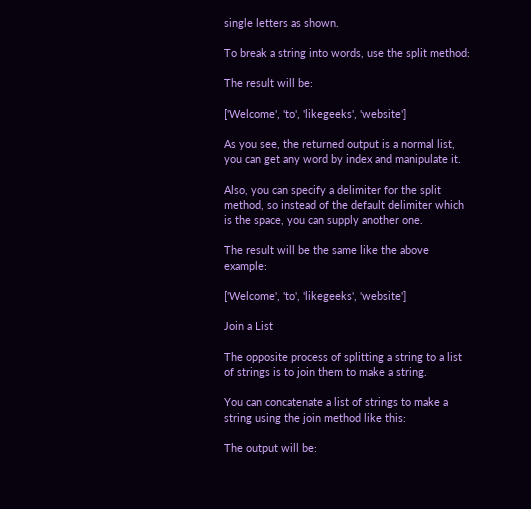single letters as shown.

To break a string into words, use the split method:

The result will be:

['Welcome', 'to', 'likegeeks', 'website']

As you see, the returned output is a normal list, you can get any word by index and manipulate it.

Also, you can specify a delimiter for the split method, so instead of the default delimiter which is the space, you can supply another one.

The result will be the same like the above example:

['Welcome', 'to', 'likegeeks', 'website']

Join a List

The opposite process of splitting a string to a list of strings is to join them to make a string.

You can concatenate a list of strings to make a string using the join method like this:

The output will be: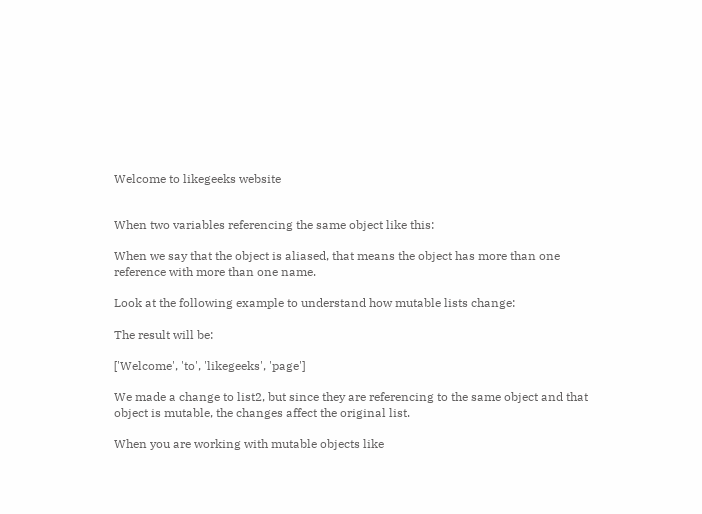Welcome to likegeeks website


When two variables referencing the same object like this:

When we say that the object is aliased, that means the object has more than one reference with more than one name.

Look at the following example to understand how mutable lists change:

The result will be:

['Welcome', 'to', 'likegeeks', 'page']

We made a change to list2, but since they are referencing to the same object and that object is mutable, the changes affect the original list.

When you are working with mutable objects like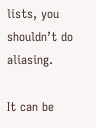lists, you shouldn’t do aliasing.

It can be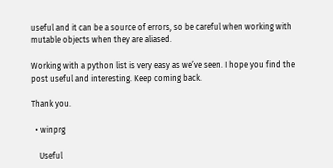useful and it can be a source of errors, so be careful when working with mutable objects when they are aliased.

Working with a python list is very easy as we’ve seen. I hope you find the post useful and interesting. Keep coming back.

Thank you.

  • winprg

    Useful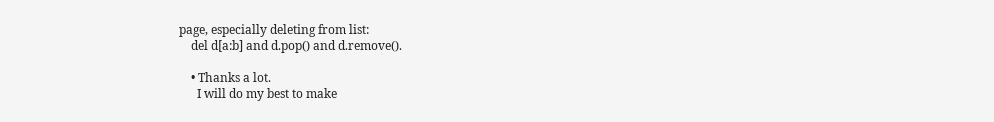page, especially deleting from list:
    del d[a:b] and d.pop() and d.remove().

    • Thanks a lot.
      I will do my best to make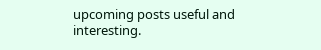upcoming posts useful and interesting.